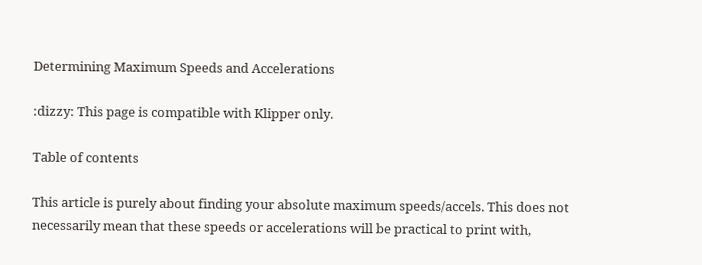Determining Maximum Speeds and Accelerations

:dizzy: This page is compatible with Klipper only.

Table of contents

This article is purely about finding your absolute maximum speeds/accels. This does not necessarily mean that these speeds or accelerations will be practical to print with,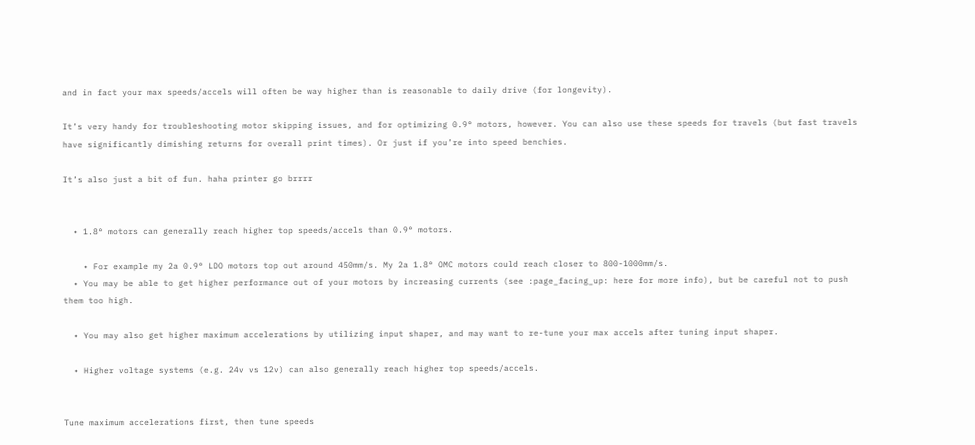and in fact your max speeds/accels will often be way higher than is reasonable to daily drive (for longevity).

It’s very handy for troubleshooting motor skipping issues, and for optimizing 0.9° motors, however. You can also use these speeds for travels (but fast travels have significantly dimishing returns for overall print times). Or just if you’re into speed benchies.

It’s also just a bit of fun. haha printer go brrrr


  • 1.8° motors can generally reach higher top speeds/accels than 0.9° motors.

    • For example my 2a 0.9° LDO motors top out around 450mm/s. My 2a 1.8° OMC motors could reach closer to 800-1000mm/s.
  • You may be able to get higher performance out of your motors by increasing currents (see :page_facing_up: here for more info), but be careful not to push them too high.

  • You may also get higher maximum accelerations by utilizing input shaper, and may want to re-tune your max accels after tuning input shaper.

  • Higher voltage systems (e.g. 24v vs 12v) can also generally reach higher top speeds/accels.


Tune maximum accelerations first, then tune speeds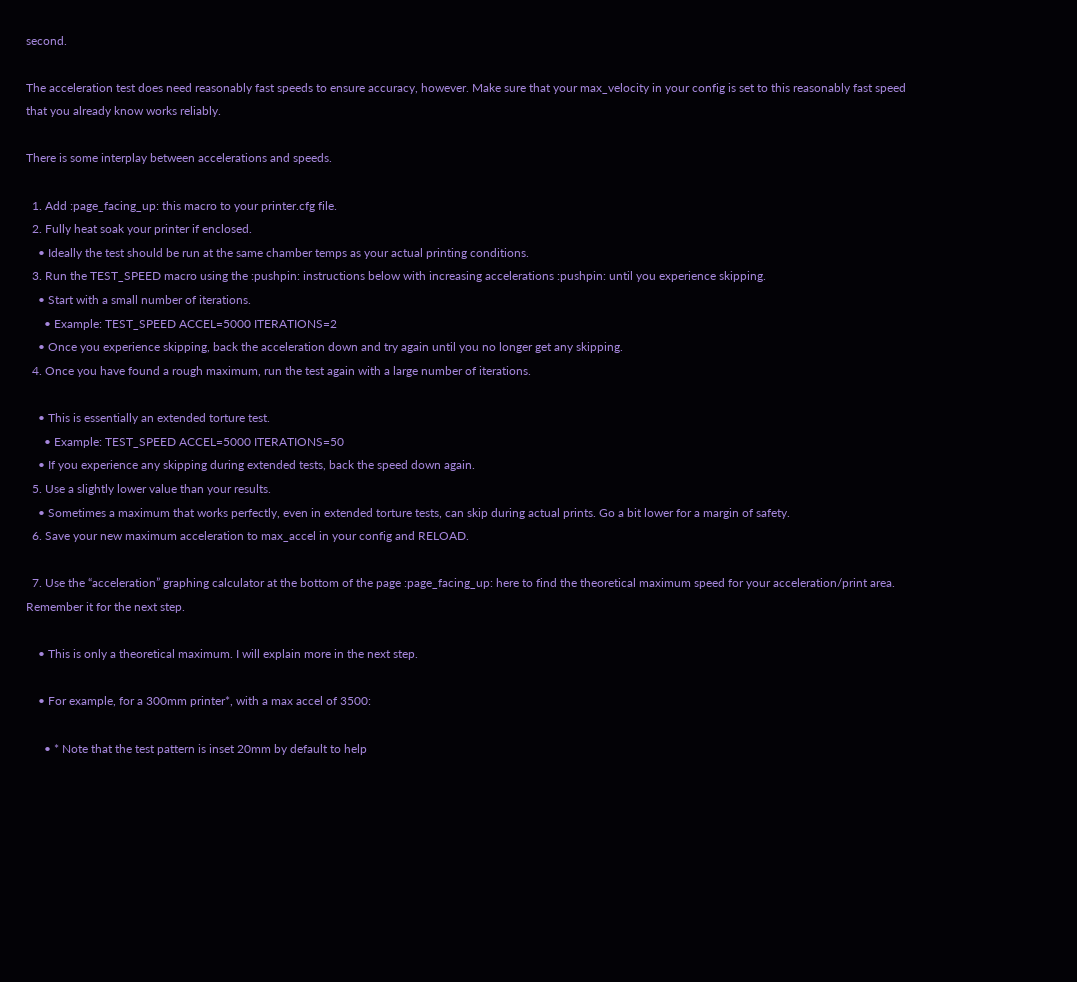second.

The acceleration test does need reasonably fast speeds to ensure accuracy, however. Make sure that your max_velocity in your config is set to this reasonably fast speed that you already know works reliably.

There is some interplay between accelerations and speeds.

  1. Add :page_facing_up: this macro to your printer.cfg file.
  2. Fully heat soak your printer if enclosed.
    • Ideally the test should be run at the same chamber temps as your actual printing conditions.
  3. Run the TEST_SPEED macro using the :pushpin: instructions below with increasing accelerations :pushpin: until you experience skipping.
    • Start with a small number of iterations.
      • Example: TEST_SPEED ACCEL=5000 ITERATIONS=2
    • Once you experience skipping, back the acceleration down and try again until you no longer get any skipping.
  4. Once you have found a rough maximum, run the test again with a large number of iterations.

    • This is essentially an extended torture test.
      • Example: TEST_SPEED ACCEL=5000 ITERATIONS=50
    • If you experience any skipping during extended tests, back the speed down again.
  5. Use a slightly lower value than your results.
    • Sometimes a maximum that works perfectly, even in extended torture tests, can skip during actual prints. Go a bit lower for a margin of safety.
  6. Save your new maximum acceleration to max_accel in your config and RELOAD.

  7. Use the “acceleration” graphing calculator at the bottom of the page :page_facing_up: here to find the theoretical maximum speed for your acceleration/print area. Remember it for the next step.

    • This is only a theoretical maximum. I will explain more in the next step.

    • For example, for a 300mm printer*, with a max accel of 3500:

      • * Note that the test pattern is inset 20mm by default to help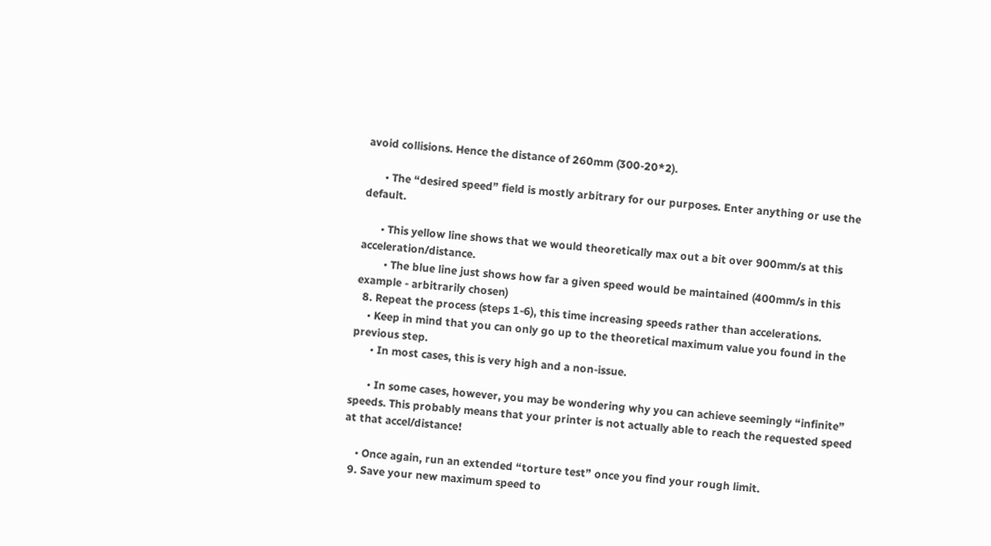avoid collisions. Hence the distance of 260mm (300-20*2).

      • The “desired speed” field is mostly arbitrary for our purposes. Enter anything or use the default.

      • This yellow line shows that we would theoretically max out a bit over 900mm/s at this acceleration/distance.
        • The blue line just shows how far a given speed would be maintained (400mm/s in this example - arbitrarily chosen)
  8. Repeat the process (steps 1-6), this time increasing speeds rather than accelerations.
    • Keep in mind that you can only go up to the theoretical maximum value you found in the previous step.
      • In most cases, this is very high and a non-issue.

      • In some cases, however, you may be wondering why you can achieve seemingly “infinite” speeds. This probably means that your printer is not actually able to reach the requested speed at that accel/distance!

    • Once again, run an extended “torture test” once you find your rough limit.
  9. Save your new maximum speed to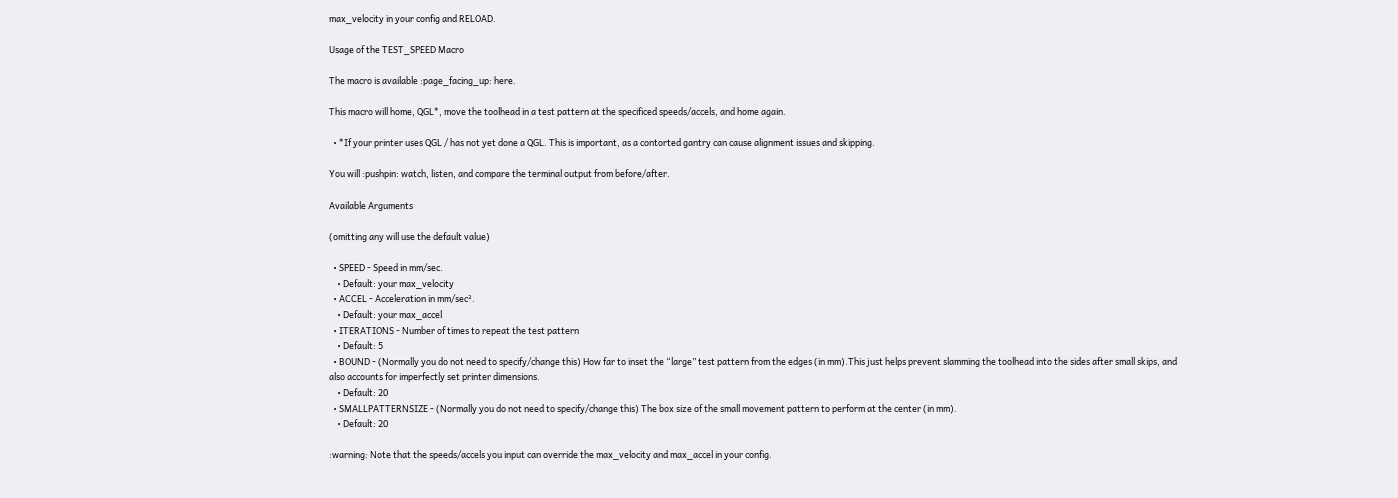max_velocity in your config and RELOAD.

Usage of the TEST_SPEED Macro

The macro is available :page_facing_up: here.

This macro will home, QGL*, move the toolhead in a test pattern at the specificed speeds/accels, and home again.

  • *If your printer uses QGL / has not yet done a QGL. This is important, as a contorted gantry can cause alignment issues and skipping.

You will :pushpin: watch, listen, and compare the terminal output from before/after.

Available Arguments

(omitting any will use the default value)

  • SPEED - Speed in mm/sec.
    • Default: your max_velocity
  • ACCEL - Acceleration in mm/sec².
    • Default: your max_accel
  • ITERATIONS - Number of times to repeat the test pattern
    • Default: 5
  • BOUND - (Normally you do not need to specify/change this) How far to inset the “large” test pattern from the edges (in mm).This just helps prevent slamming the toolhead into the sides after small skips, and also accounts for imperfectly set printer dimensions.
    • Default: 20
  • SMALLPATTERNSIZE - (Normally you do not need to specify/change this) The box size of the small movement pattern to perform at the center (in mm).
    • Default: 20

:warning: Note that the speeds/accels you input can override the max_velocity and max_accel in your config.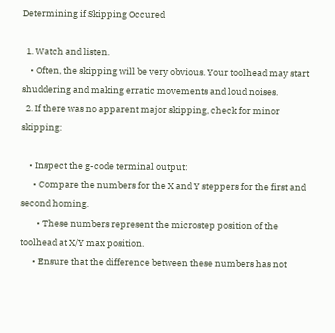Determining if Skipping Occured

  1. Watch and listen.
    • Often, the skipping will be very obvious. Your toolhead may start shuddering and making erratic movements and loud noises.
  2. If there was no apparent major skipping, check for minor skipping:

    • Inspect the g-code terminal output:
      • Compare the numbers for the X and Y steppers for the first and second homing.
        • These numbers represent the microstep position of the toolhead at X/Y max position.
      • Ensure that the difference between these numbers has not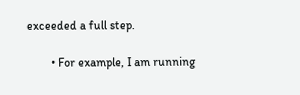exceeded a full step.

        • For example, I am running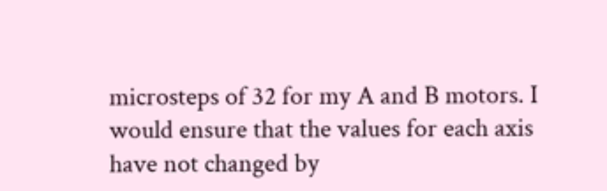microsteps of 32 for my A and B motors. I would ensure that the values for each axis have not changed by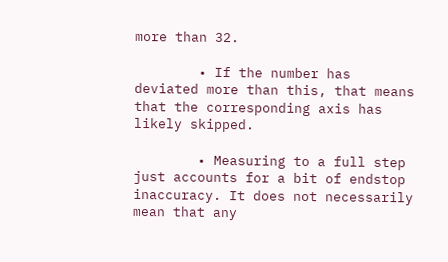more than 32.

        • If the number has deviated more than this, that means that the corresponding axis has likely skipped.

        • Measuring to a full step just accounts for a bit of endstop inaccuracy. It does not necessarily mean that any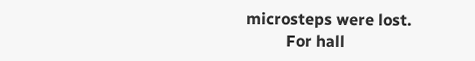microsteps were lost.
          For hall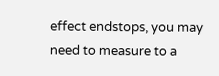effect endstops, you may need to measure to a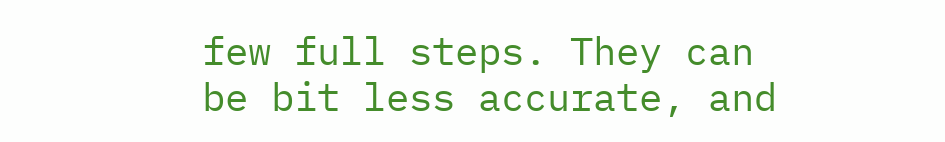few full steps. They can be bit less accurate, and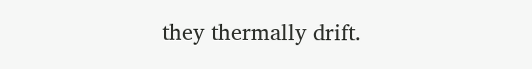they thermally drift.